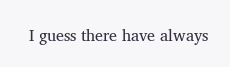I guess there have always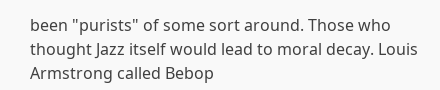been "purists" of some sort around. Those who thought Jazz itself would lead to moral decay. Louis Armstrong called Bebop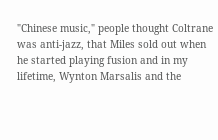"Chinese music," people thought Coltrane was anti-jazz, that Miles sold out when he started playing fusion and in my lifetime, Wynton Marsalis and the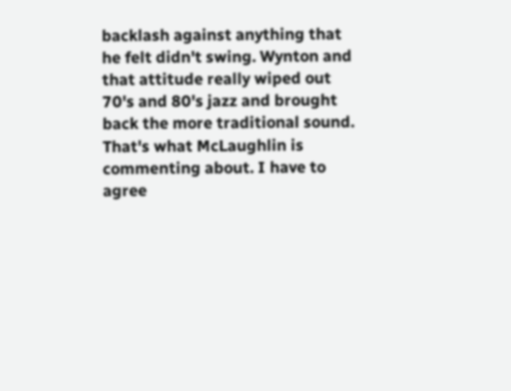backlash against anything that he felt didn't swing. Wynton and that attitude really wiped out 70's and 80's jazz and brought back the more traditional sound. That's what McLaughlin is commenting about. I have to agree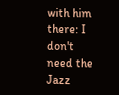with him there: I don't need the Jazz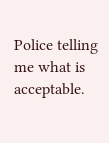Police telling me what is acceptable.